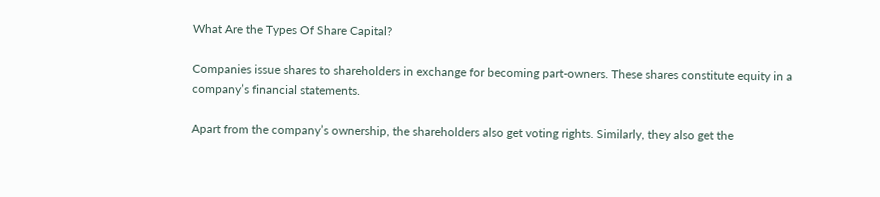What Are the Types Of Share Capital?

Companies issue shares to shareholders in exchange for becoming part-owners. These shares constitute equity in a company’s financial statements.

Apart from the company’s ownership, the shareholders also get voting rights. Similarly, they also get the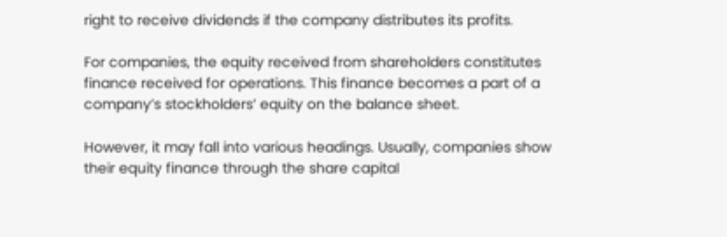right to receive dividends if the company distributes its profits.

For companies, the equity received from shareholders constitutes finance received for operations. This finance becomes a part of a company’s stockholders’ equity on the balance sheet.

However, it may fall into various headings. Usually, companies show their equity finance through the share capital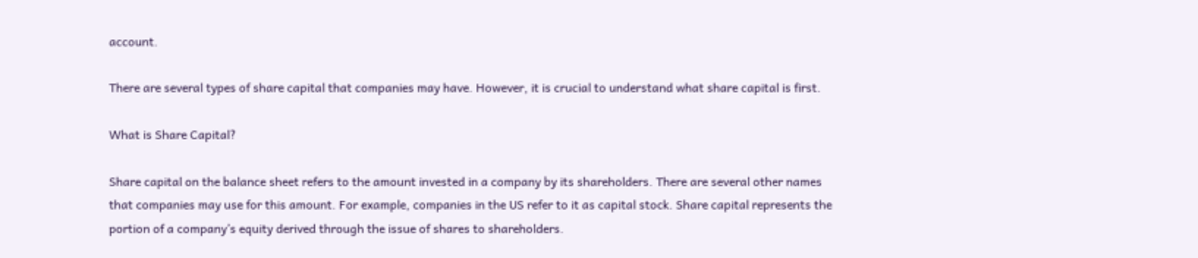account.

There are several types of share capital that companies may have. However, it is crucial to understand what share capital is first.

What is Share Capital?

Share capital on the balance sheet refers to the amount invested in a company by its shareholders. There are several other names that companies may use for this amount. For example, companies in the US refer to it as capital stock. Share capital represents the portion of a company’s equity derived through the issue of shares to shareholders.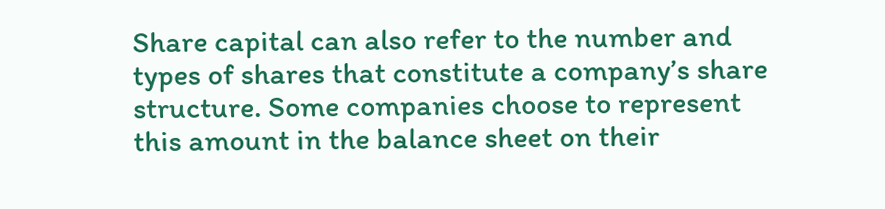Share capital can also refer to the number and types of shares that constitute a company’s share structure. Some companies choose to represent this amount in the balance sheet on their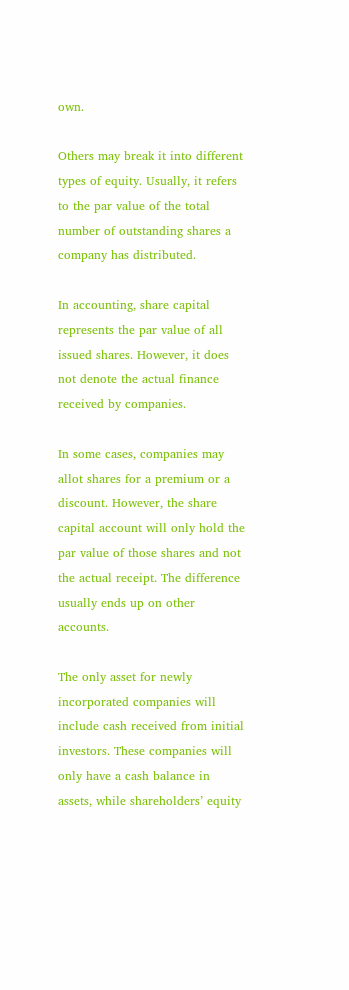own.

Others may break it into different types of equity. Usually, it refers to the par value of the total number of outstanding shares a company has distributed.

In accounting, share capital represents the par value of all issued shares. However, it does not denote the actual finance received by companies.

In some cases, companies may allot shares for a premium or a discount. However, the share capital account will only hold the par value of those shares and not the actual receipt. The difference usually ends up on other accounts.

The only asset for newly incorporated companies will include cash received from initial investors. These companies will only have a cash balance in assets, while shareholders’ equity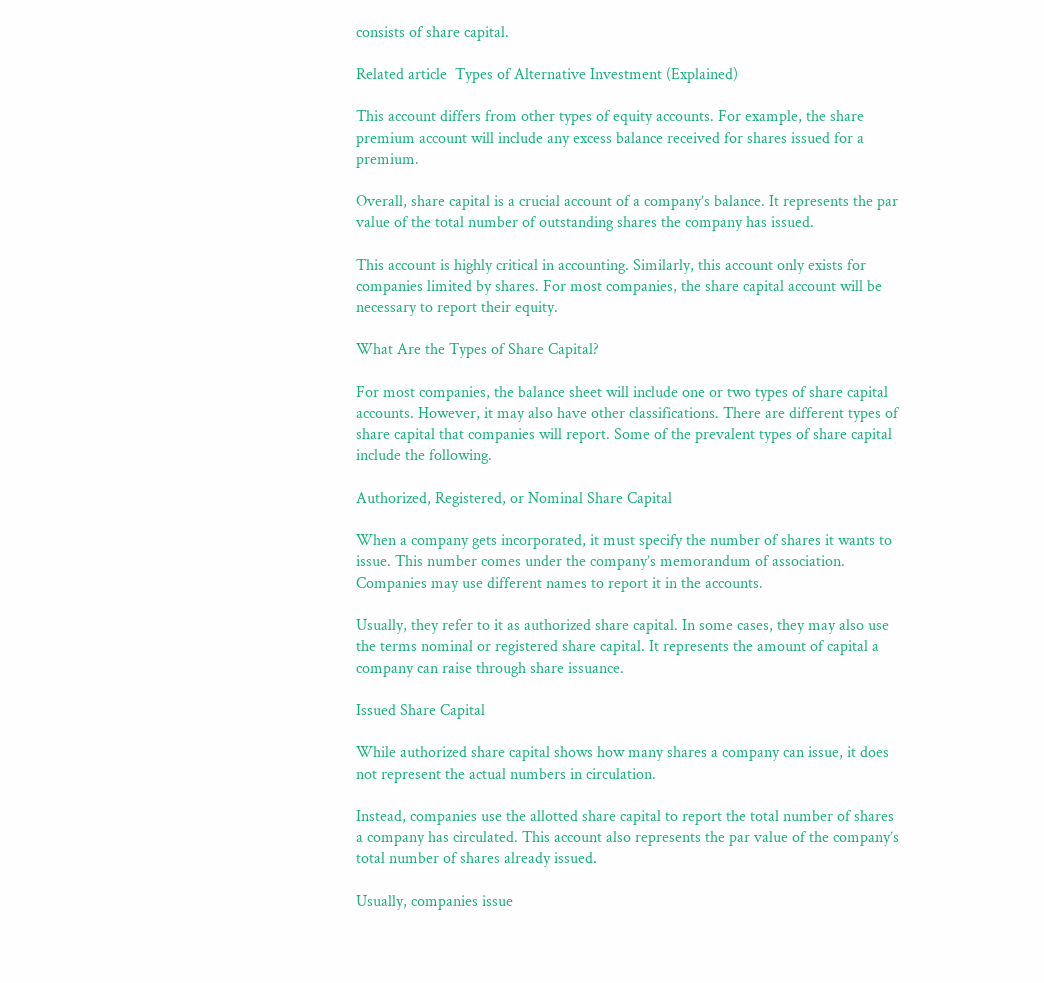consists of share capital.

Related article  Types of Alternative Investment (Explained)

This account differs from other types of equity accounts. For example, the share premium account will include any excess balance received for shares issued for a premium.

Overall, share capital is a crucial account of a company’s balance. It represents the par value of the total number of outstanding shares the company has issued.

This account is highly critical in accounting. Similarly, this account only exists for companies limited by shares. For most companies, the share capital account will be necessary to report their equity.

What Are the Types of Share Capital?

For most companies, the balance sheet will include one or two types of share capital accounts. However, it may also have other classifications. There are different types of share capital that companies will report. Some of the prevalent types of share capital include the following.

Authorized, Registered, or Nominal Share Capital

When a company gets incorporated, it must specify the number of shares it wants to issue. This number comes under the company’s memorandum of association. Companies may use different names to report it in the accounts.

Usually, they refer to it as authorized share capital. In some cases, they may also use the terms nominal or registered share capital. It represents the amount of capital a company can raise through share issuance.

Issued Share Capital

While authorized share capital shows how many shares a company can issue, it does not represent the actual numbers in circulation.

Instead, companies use the allotted share capital to report the total number of shares a company has circulated. This account also represents the par value of the company’s total number of shares already issued.

Usually, companies issue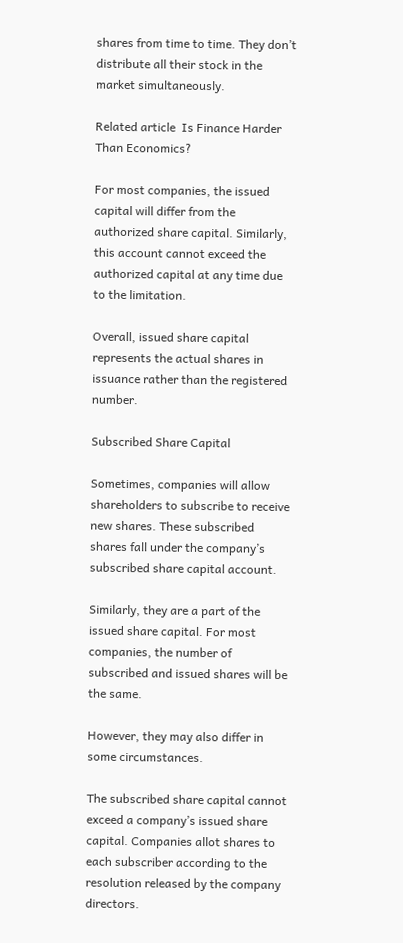shares from time to time. They don’t distribute all their stock in the market simultaneously.

Related article  Is Finance Harder Than Economics?

For most companies, the issued capital will differ from the authorized share capital. Similarly, this account cannot exceed the authorized capital at any time due to the limitation.

Overall, issued share capital represents the actual shares in issuance rather than the registered number.

Subscribed Share Capital

Sometimes, companies will allow shareholders to subscribe to receive new shares. These subscribed shares fall under the company’s subscribed share capital account.

Similarly, they are a part of the issued share capital. For most companies, the number of subscribed and issued shares will be the same.

However, they may also differ in some circumstances.

The subscribed share capital cannot exceed a company’s issued share capital. Companies allot shares to each subscriber according to the resolution released by the company directors.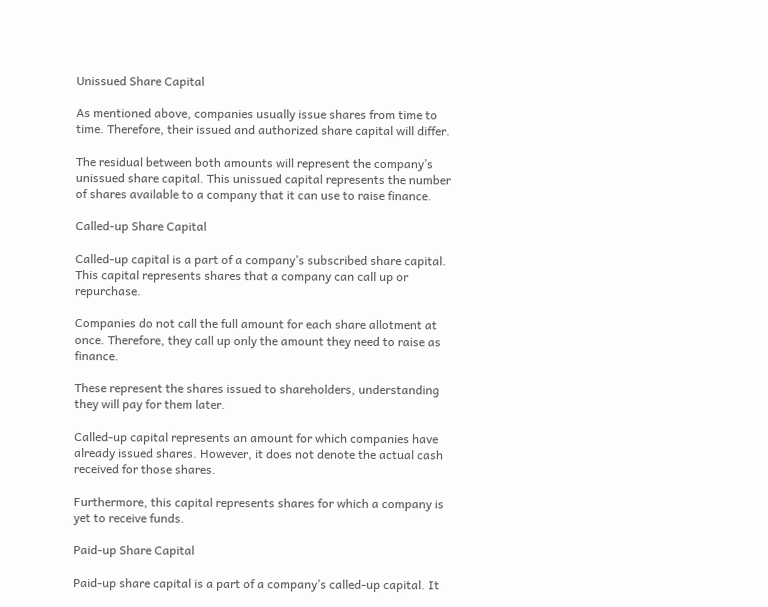Unissued Share Capital

As mentioned above, companies usually issue shares from time to time. Therefore, their issued and authorized share capital will differ.

The residual between both amounts will represent the company’s unissued share capital. This unissued capital represents the number of shares available to a company that it can use to raise finance.

Called-up Share Capital

Called-up capital is a part of a company’s subscribed share capital. This capital represents shares that a company can call up or repurchase.

Companies do not call the full amount for each share allotment at once. Therefore, they call up only the amount they need to raise as finance.

These represent the shares issued to shareholders, understanding they will pay for them later.

Called-up capital represents an amount for which companies have already issued shares. However, it does not denote the actual cash received for those shares.

Furthermore, this capital represents shares for which a company is yet to receive funds.

Paid-up Share Capital

Paid-up share capital is a part of a company’s called-up capital. It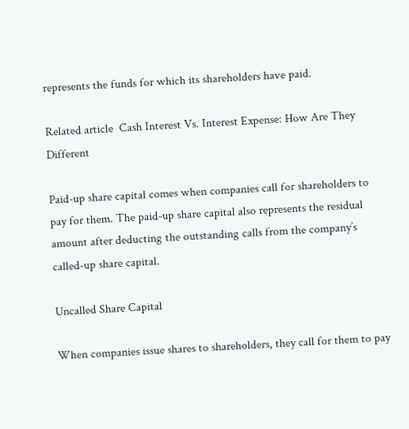represents the funds for which its shareholders have paid.

Related article  Cash Interest Vs. Interest Expense: How Are They Different

Paid-up share capital comes when companies call for shareholders to pay for them. The paid-up share capital also represents the residual amount after deducting the outstanding calls from the company’s called-up share capital.

Uncalled Share Capital

When companies issue shares to shareholders, they call for them to pay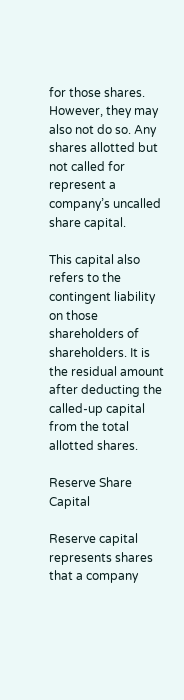for those shares. However, they may also not do so. Any shares allotted but not called for represent a company’s uncalled share capital.

This capital also refers to the contingent liability on those shareholders of shareholders. It is the residual amount after deducting the called-up capital from the total allotted shares.

Reserve Share Capital

Reserve capital represents shares that a company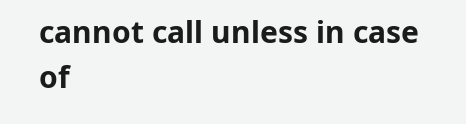cannot call unless in case of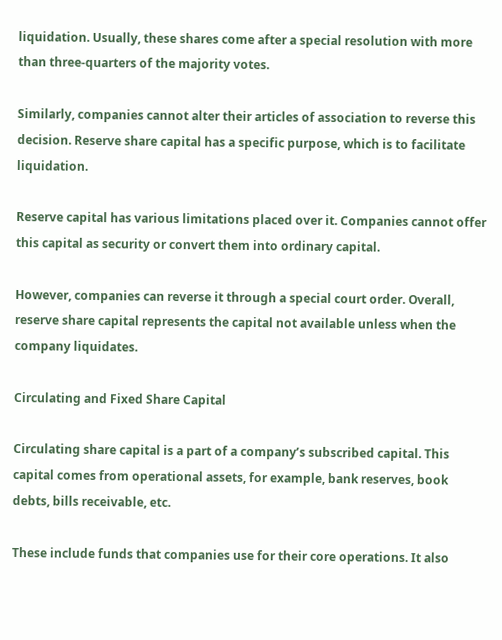liquidation. Usually, these shares come after a special resolution with more than three-quarters of the majority votes.

Similarly, companies cannot alter their articles of association to reverse this decision. Reserve share capital has a specific purpose, which is to facilitate liquidation.

Reserve capital has various limitations placed over it. Companies cannot offer this capital as security or convert them into ordinary capital.

However, companies can reverse it through a special court order. Overall, reserve share capital represents the capital not available unless when the company liquidates.

Circulating and Fixed Share Capital

Circulating share capital is a part of a company’s subscribed capital. This capital comes from operational assets, for example, bank reserves, book debts, bills receivable, etc.

These include funds that companies use for their core operations. It also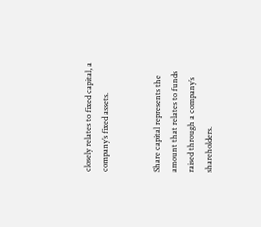closely relates to fixed capital, a company’s fixed assets.


Share capital represents the amount that relates to funds raised through a company’s shareholders.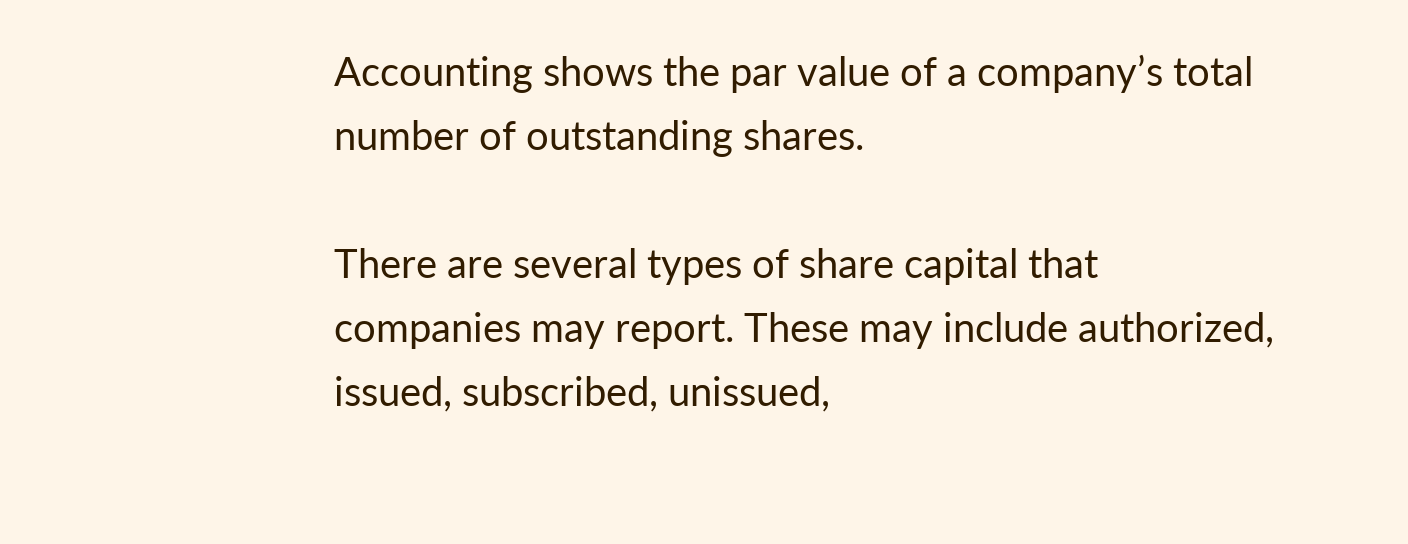Accounting shows the par value of a company’s total number of outstanding shares.

There are several types of share capital that companies may report. These may include authorized, issued, subscribed, unissued,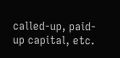called-up, paid-up capital, etc.